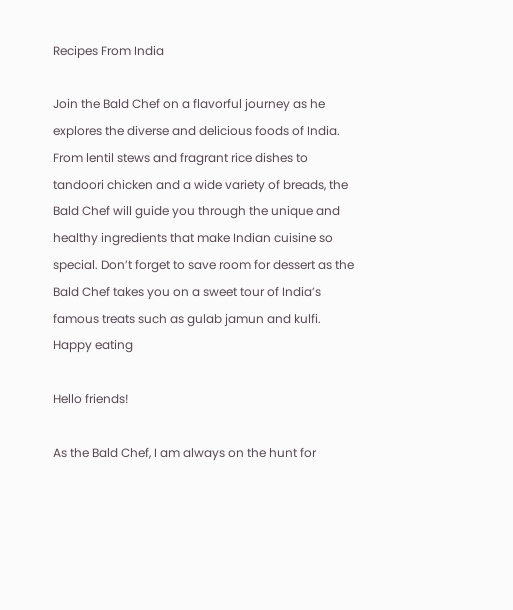Recipes From India

Join the Bald Chef on a flavorful journey as he explores the diverse and delicious foods of India. From lentil stews and fragrant rice dishes to tandoori chicken and a wide variety of breads, the Bald Chef will guide you through the unique and healthy ingredients that make Indian cuisine so special. Don’t forget to save room for dessert as the Bald Chef takes you on a sweet tour of India’s famous treats such as gulab jamun and kulfi. Happy eating

Hello friends!

As the Bald Chef, I am always on the hunt for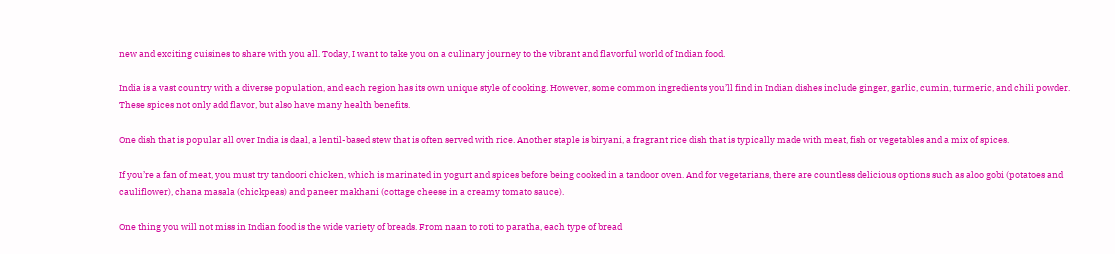new and exciting cuisines to share with you all. Today, I want to take you on a culinary journey to the vibrant and flavorful world of Indian food.

India is a vast country with a diverse population, and each region has its own unique style of cooking. However, some common ingredients you’ll find in Indian dishes include ginger, garlic, cumin, turmeric, and chili powder. These spices not only add flavor, but also have many health benefits.

One dish that is popular all over India is daal, a lentil-based stew that is often served with rice. Another staple is biryani, a fragrant rice dish that is typically made with meat, fish or vegetables and a mix of spices.

If you’re a fan of meat, you must try tandoori chicken, which is marinated in yogurt and spices before being cooked in a tandoor oven. And for vegetarians, there are countless delicious options such as aloo gobi (potatoes and cauliflower), chana masala (chickpeas) and paneer makhani (cottage cheese in a creamy tomato sauce).

One thing you will not miss in Indian food is the wide variety of breads. From naan to roti to paratha, each type of bread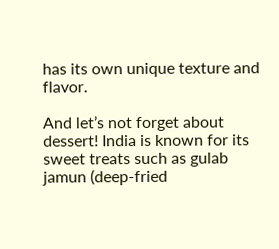has its own unique texture and flavor.

And let’s not forget about dessert! India is known for its sweet treats such as gulab jamun (deep-fried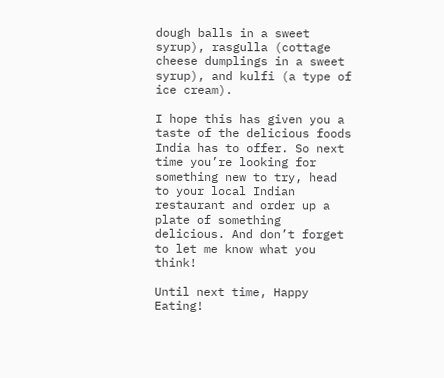dough balls in a sweet syrup), rasgulla (cottage cheese dumplings in a sweet syrup), and kulfi (a type of ice cream).

I hope this has given you a taste of the delicious foods India has to offer. So next time you’re looking for something new to try, head to your local Indian restaurant and order up a plate of something delicious. And don’t forget to let me know what you think!

Until next time, Happy Eating!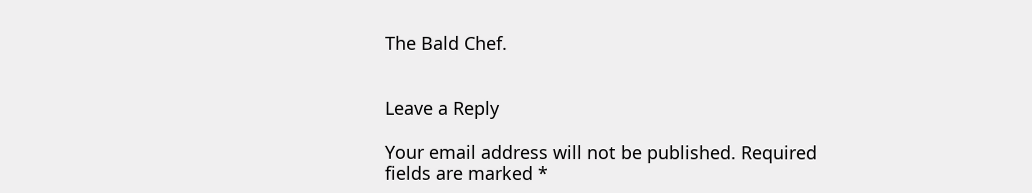The Bald Chef.


Leave a Reply

Your email address will not be published. Required fields are marked *